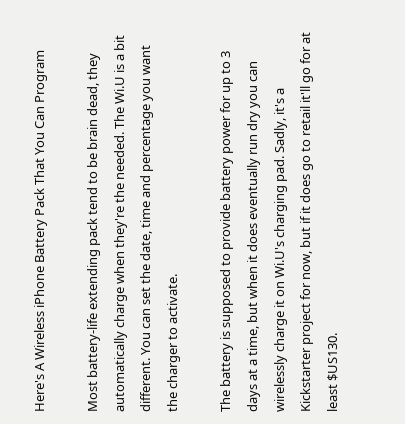Here's A Wireless iPhone Battery Pack That You Can Program

Most battery-life extending pack tend to be brain dead, they automatically charge when they're the needed. The Wi.U is a bit different. You can set the date, time and percentage you want the charger to activate.

The battery is supposed to provide battery power for up to 3 days at a time, but when it does eventually run dry you can wirelessly charge it on Wi.U's charging pad. Sadly, it's a Kickstarter project for now, but if it does go to retail it'll go for at least $US130.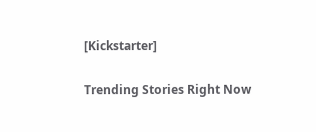[Kickstarter]

Trending Stories Right Now